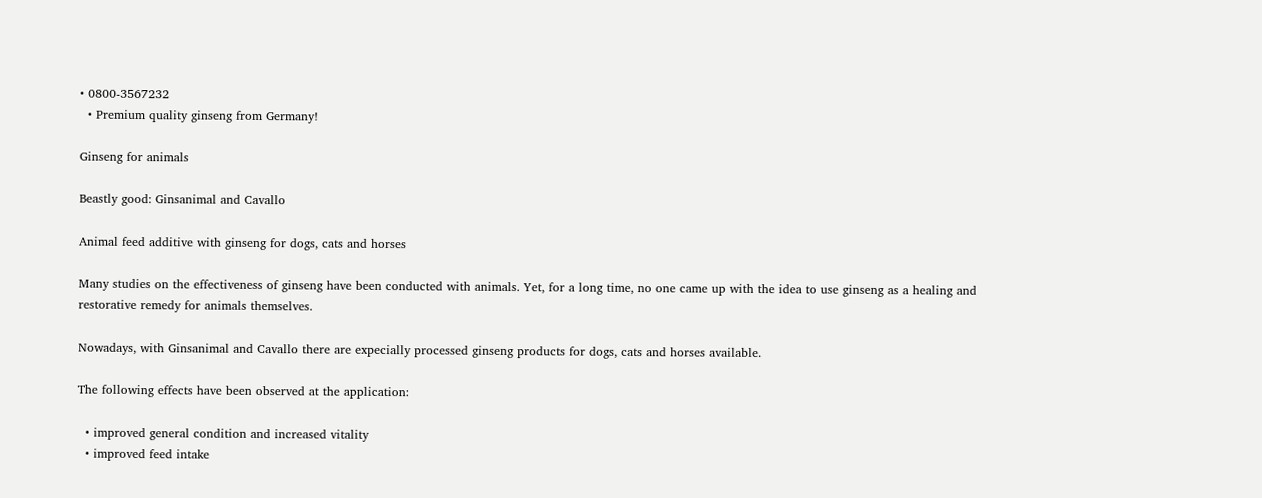• 0800-3567232
  • Premium quality ginseng from Germany!

Ginseng for animals

Beastly good: Ginsanimal and Cavallo

Animal feed additive with ginseng for dogs, cats and horses

Many studies on the effectiveness of ginseng have been conducted with animals. Yet, for a long time, no one came up with the idea to use ginseng as a healing and restorative remedy for animals themselves.

Nowadays, with Ginsanimal and Cavallo there are expecially processed ginseng products for dogs, cats and horses available.

The following effects have been observed at the application:

  • improved general condition and increased vitality
  • improved feed intake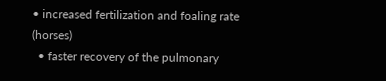• increased fertilization and foaling rate (horses)
  • faster recovery of the pulmonary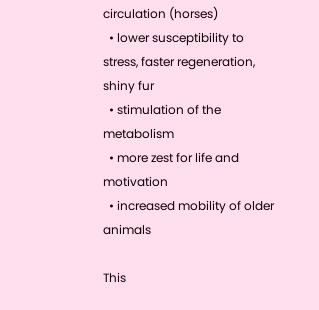circulation (horses)
  • lower susceptibility to stress, faster regeneration, shiny fur
  • stimulation of the metabolism
  • more zest for life and motivation
  • increased mobility of older animals

This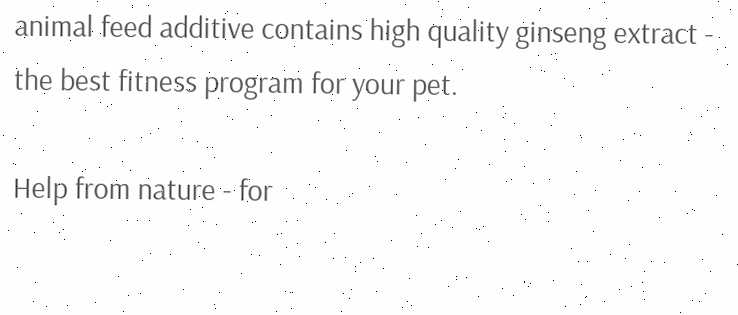animal feed additive contains high quality ginseng extract - the best fitness program for your pet.

Help from nature - for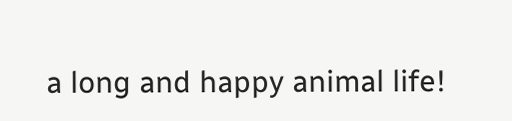a long and happy animal life!